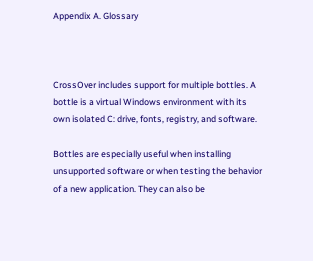Appendix A. Glossary



CrossOver includes support for multiple bottles. A bottle is a virtual Windows environment with its own isolated C: drive, fonts, registry, and software.

Bottles are especially useful when installing unsupported software or when testing the behavior of a new application. They can also be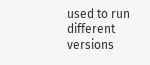used to run different versions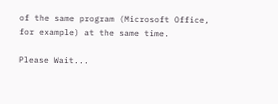of the same program (Microsoft Office, for example) at the same time.

Please Wait...